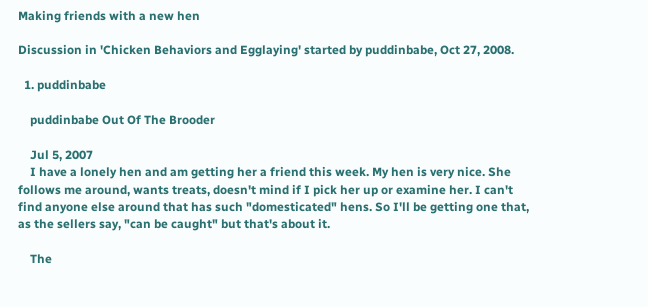Making friends with a new hen

Discussion in 'Chicken Behaviors and Egglaying' started by puddinbabe, Oct 27, 2008.

  1. puddinbabe

    puddinbabe Out Of The Brooder

    Jul 5, 2007
    I have a lonely hen and am getting her a friend this week. My hen is very nice. She follows me around, wants treats, doesn't mind if I pick her up or examine her. I can't find anyone else around that has such "domesticated" hens. So I'll be getting one that, as the sellers say, "can be caught" but that's about it.

    The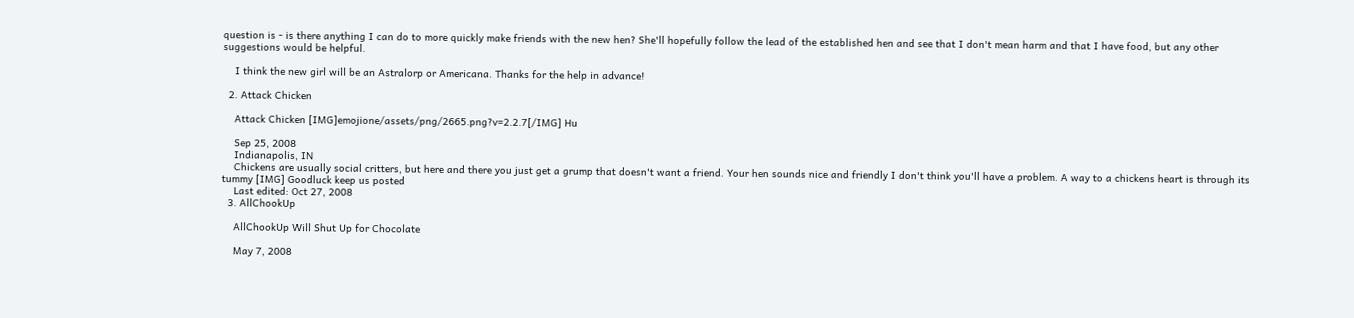question is - is there anything I can do to more quickly make friends with the new hen? She'll hopefully follow the lead of the established hen and see that I don't mean harm and that I have food, but any other suggestions would be helpful.

    I think the new girl will be an Astralorp or Americana. Thanks for the help in advance!

  2. Attack Chicken

    Attack Chicken [IMG]emojione/assets/png/2665.png?v=2.2.7[/IMG] Hu

    Sep 25, 2008
    Indianapolis, IN
    Chickens are usually social critters, but here and there you just get a grump that doesn't want a friend. Your hen sounds nice and friendly I don't think you'll have a problem. A way to a chickens heart is through its tummy [IMG] Goodluck keep us posted
    Last edited: Oct 27, 2008
  3. AllChookUp

    AllChookUp Will Shut Up for Chocolate

    May 7, 2008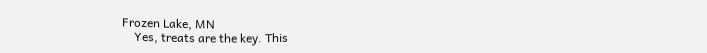Frozen Lake, MN
    Yes, treats are the key. This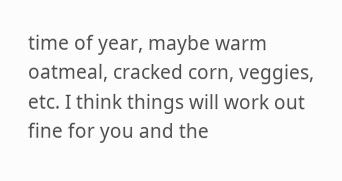time of year, maybe warm oatmeal, cracked corn, veggies, etc. I think things will work out fine for you and the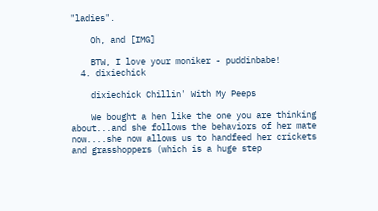"ladies".

    Oh, and [IMG]

    BTW, I love your moniker - puddinbabe!
  4. dixiechick

    dixiechick Chillin' With My Peeps

    We bought a hen like the one you are thinking about...and she follows the behaviors of her mate now....she now allows us to handfeed her crickets and grasshoppers (which is a huge step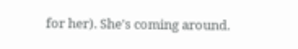for her). She's coming around.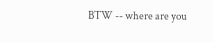BTW -- where are you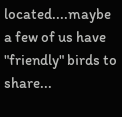located....maybe a few of us have "friendly" birds to share...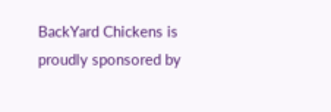BackYard Chickens is proudly sponsored by